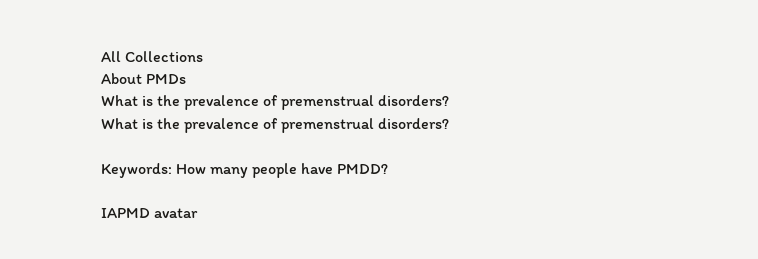All Collections
About PMDs
What is the prevalence of premenstrual disorders?
What is the prevalence of premenstrual disorders?

Keywords: How many people have PMDD?

IAPMD avatar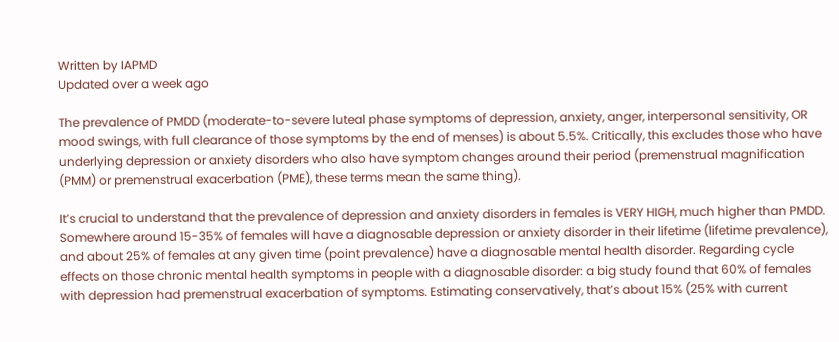Written by IAPMD
Updated over a week ago

The prevalence of PMDD (moderate-to-severe luteal phase symptoms of depression, anxiety, anger, interpersonal sensitivity, OR mood swings, with full clearance of those symptoms by the end of menses) is about 5.5%. Critically, this excludes those who have underlying depression or anxiety disorders who also have symptom changes around their period (premenstrual magnification (PMM) or premenstrual exacerbation (PME), these terms mean the same thing).

It’s crucial to understand that the prevalence of depression and anxiety disorders in females is VERY HIGH, much higher than PMDD. Somewhere around 15-35% of females will have a diagnosable depression or anxiety disorder in their lifetime (lifetime prevalence), and about 25% of females at any given time (point prevalence) have a diagnosable mental health disorder. Regarding cycle effects on those chronic mental health symptoms in people with a diagnosable disorder: a big study found that 60% of females with depression had premenstrual exacerbation of symptoms. Estimating conservatively, that’s about 15% (25% with current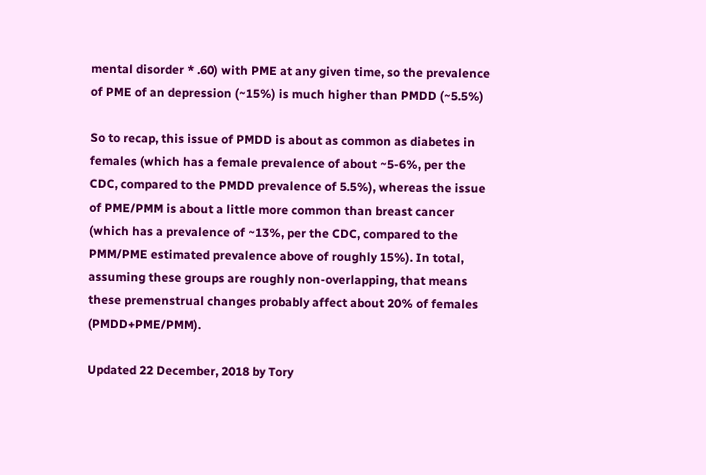mental disorder * .60) with PME at any given time, so the prevalence of PME of an depression (~15%) is much higher than PMDD (~5.5%)

So to recap, this issue of PMDD is about as common as diabetes in females (which has a female prevalence of about ~5-6%, per the CDC, compared to the PMDD prevalence of 5.5%), whereas the issue of PME/PMM is about a little more common than breast cancer (which has a prevalence of ~13%, per the CDC, compared to the PMM/PME estimated prevalence above of roughly 15%). In total, assuming these groups are roughly non-overlapping, that means these premenstrual changes probably affect about 20% of females (PMDD+PME/PMM).

Updated 22 December, 2018 by Tory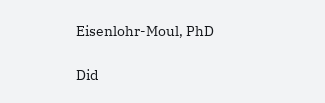Eisenlohr-Moul, PhD

Did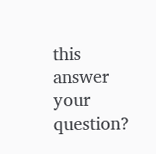this answer your question?